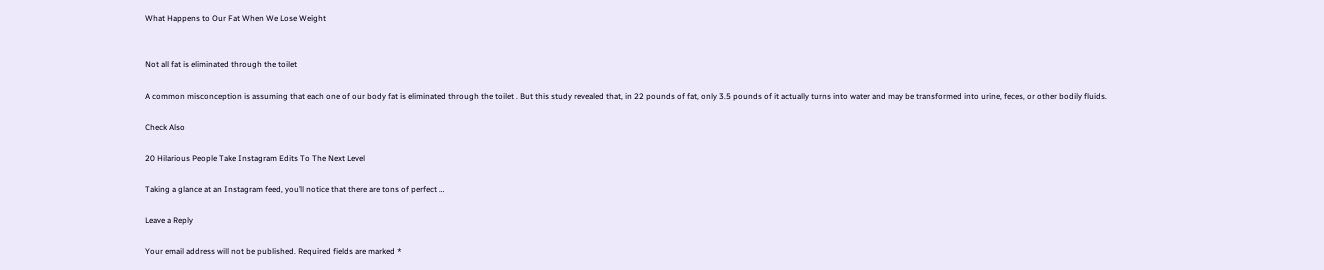What Happens to Our Fat When We Lose Weight


Not all fat is eliminated through the toilet

A common misconception is assuming that each one of our body fat is eliminated through the toilet . But this study revealed that, in 22 pounds of fat, only 3.5 pounds of it actually turns into water and may be transformed into urine, feces, or other bodily fluids.

Check Also

20 Hilarious People Take Instagram Edits To The Next Level

Taking a glance at an Instagram feed, you’ll notice that there are tons of perfect …

Leave a Reply

Your email address will not be published. Required fields are marked *